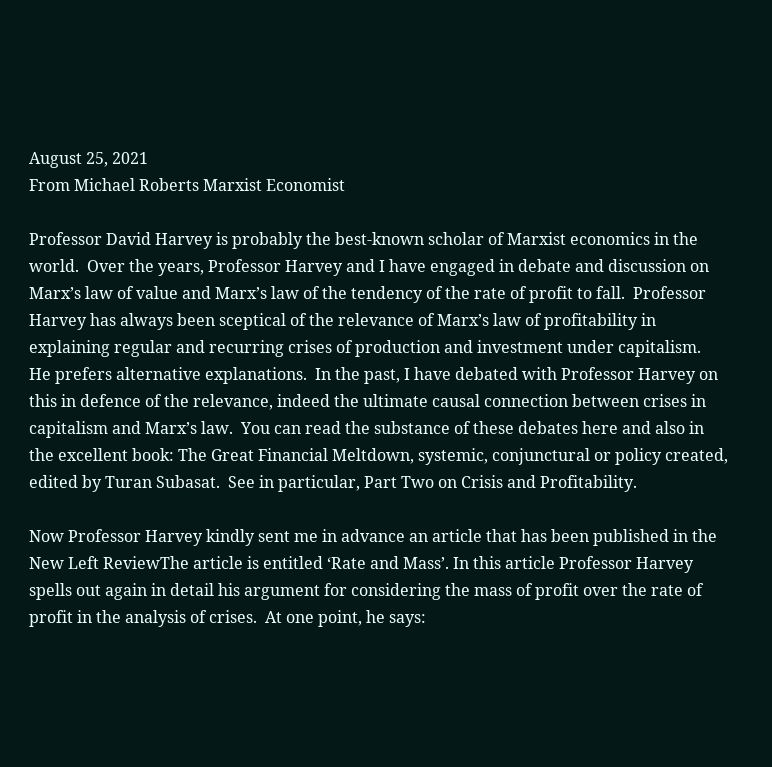August 25, 2021
From Michael Roberts Marxist Economist

Professor David Harvey is probably the best-known scholar of Marxist economics in the world.  Over the years, Professor Harvey and I have engaged in debate and discussion on Marx’s law of value and Marx’s law of the tendency of the rate of profit to fall.  Professor Harvey has always been sceptical of the relevance of Marx’s law of profitability in explaining regular and recurring crises of production and investment under capitalism.  He prefers alternative explanations.  In the past, I have debated with Professor Harvey on this in defence of the relevance, indeed the ultimate causal connection between crises in capitalism and Marx’s law.  You can read the substance of these debates here and also in the excellent book: The Great Financial Meltdown, systemic, conjunctural or policy created, edited by Turan Subasat.  See in particular, Part Two on Crisis and Profitability.

Now Professor Harvey kindly sent me in advance an article that has been published in the New Left ReviewThe article is entitled ‘Rate and Mass’. In this article Professor Harvey spells out again in detail his argument for considering the mass of profit over the rate of profit in the analysis of crises.  At one point, he says: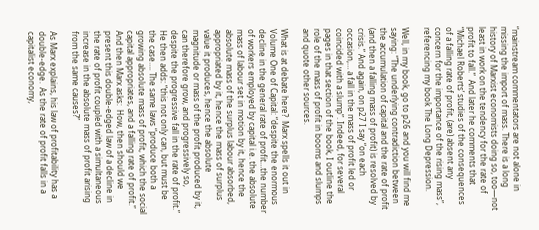“mainstream commentators are not alone in missing the import of mass. There is a long history of Marxist economists doing so, too—not least in work on the tendency for the rate of profit to fall.”  And later he comments that “Michael Roberts’ studies of the consequences of a falling rate of profit, (are) absent any concern for the importance of the rising mass”, referencing my book The Long Depression.

Well, in my book, go to p26 and you will find me saying: “The underlying contradiction between the accumulation of capital and the rate of profit (and then a falling mass of profit) is resolved by crisis.” And again, on p27 I say “on each occasion,… a fall in the mass of profit led or coincided with a slump”. Indeed, for several pages in that section of the book, I outline the role of the mass of profit in booms and slumps and quote other sources.

What is at debate here?  Marx spells it out in Volume One of Capital: “despite the enormous decline in the general rate of profit…the number of workers employed by capital i.e. the absolute mass of labour set in motion by it, hence the absolute mass of the surplus labour absorbed, appropriated by it, hence the mass of surplus value it produces, hence the absolute magnitude or mass of the profit produced by it, can therefore grow, and progressively so, despite the progressive fall in the rate of profit.”  He then adds: “this not only can, but must be the case…. The same laws “produce both a growing absolute mass of profit, which the social capital appropriates, and a falling rate of profit.” And then Marx asks:  How, then should we present this double-edged law of a decline in the rate of profit coupled with a simultaneous increase in the absolute mass of profit arising from the same causes?”

As Marx explains, his law of profitability has a double-edge.  As the rate of profit falls in a capitalist economy,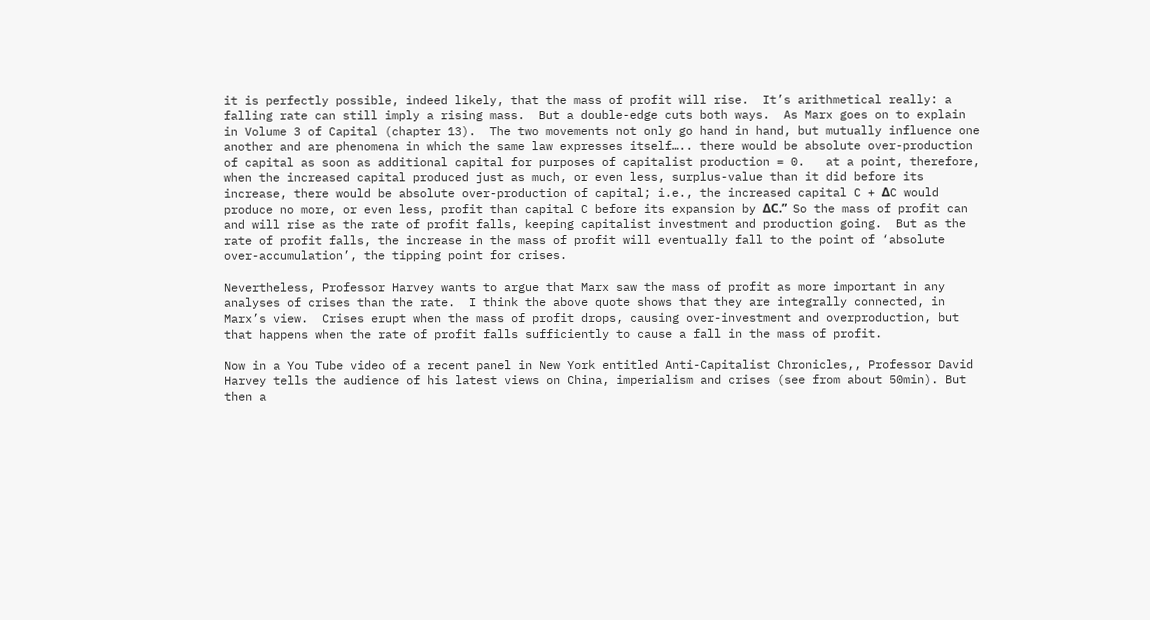it is perfectly possible, indeed likely, that the mass of profit will rise.  It’s arithmetical really: a falling rate can still imply a rising mass.  But a double-edge cuts both ways.  As Marx goes on to explain in Volume 3 of Capital (chapter 13).  The two movements not only go hand in hand, but mutually influence one another and are phenomena in which the same law expresses itself….. there would be absolute over-production of capital as soon as additional capital for purposes of capitalist production = 0.   at a point, therefore, when the increased capital produced just as much, or even less, surplus-value than it did before its increase, there would be absolute over-production of capital; i.e., the increased capital C + ΔC would produce no more, or even less, profit than capital C before its expansion by ΔC.”  So the mass of profit can and will rise as the rate of profit falls, keeping capitalist investment and production going.  But as the rate of profit falls, the increase in the mass of profit will eventually fall to the point of ‘absolute over-accumulation’, the tipping point for crises.

Nevertheless, Professor Harvey wants to argue that Marx saw the mass of profit as more important in any analyses of crises than the rate.  I think the above quote shows that they are integrally connected, in Marx’s view.  Crises erupt when the mass of profit drops, causing over-investment and overproduction, but that happens when the rate of profit falls sufficiently to cause a fall in the mass of profit.

Now in a You Tube video of a recent panel in New York entitled Anti-Capitalist Chronicles,, Professor David Harvey tells the audience of his latest views on China, imperialism and crises (see from about 50min). But then a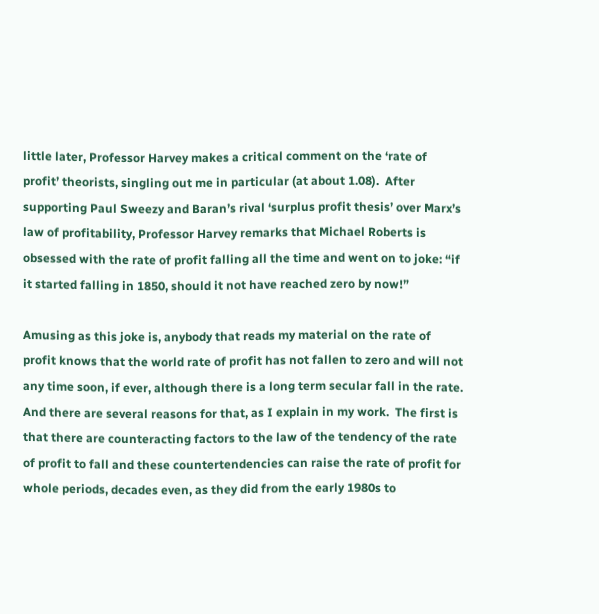little later, Professor Harvey makes a critical comment on the ‘rate of profit’ theorists, singling out me in particular (at about 1.08).  After supporting Paul Sweezy and Baran’s rival ‘surplus profit thesis’ over Marx’s law of profitability, Professor Harvey remarks that Michael Roberts is obsessed with the rate of profit falling all the time and went on to joke: “if it started falling in 1850, should it not have reached zero by now!”

Amusing as this joke is, anybody that reads my material on the rate of profit knows that the world rate of profit has not fallen to zero and will not any time soon, if ever, although there is a long term secular fall in the rate.  And there are several reasons for that, as I explain in my work.  The first is that there are counteracting factors to the law of the tendency of the rate of profit to fall and these countertendencies can raise the rate of profit for whole periods, decades even, as they did from the early 1980s to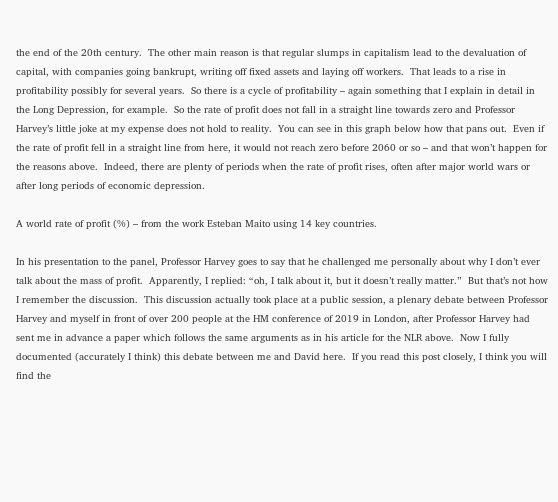the end of the 20th century.  The other main reason is that regular slumps in capitalism lead to the devaluation of capital, with companies going bankrupt, writing off fixed assets and laying off workers.  That leads to a rise in profitability possibly for several years.  So there is a cycle of profitability – again something that I explain in detail in the Long Depression, for example.  So the rate of profit does not fall in a straight line towards zero and Professor Harvey’s little joke at my expense does not hold to reality.  You can see in this graph below how that pans out.  Even if the rate of profit fell in a straight line from here, it would not reach zero before 2060 or so – and that won’t happen for the reasons above.  Indeed, there are plenty of periods when the rate of profit rises, often after major world wars or after long periods of economic depression.

A world rate of profit (%) – from the work Esteban Maito using 14 key countries.

In his presentation to the panel, Professor Harvey goes to say that he challenged me personally about why I don’t ever talk about the mass of profit.  Apparently, I replied: “oh, I talk about it, but it doesn’t really matter.”  But that’s not how I remember the discussion.  This discussion actually took place at a public session, a plenary debate between Professor Harvey and myself in front of over 200 people at the HM conference of 2019 in London, after Professor Harvey had sent me in advance a paper which follows the same arguments as in his article for the NLR above.  Now I fully documented (accurately I think) this debate between me and David here.  If you read this post closely, I think you will find the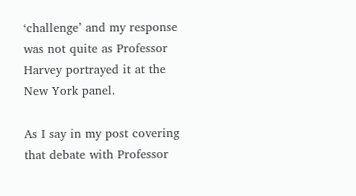‘challenge’ and my response was not quite as Professor Harvey portrayed it at the New York panel.

As I say in my post covering that debate with Professor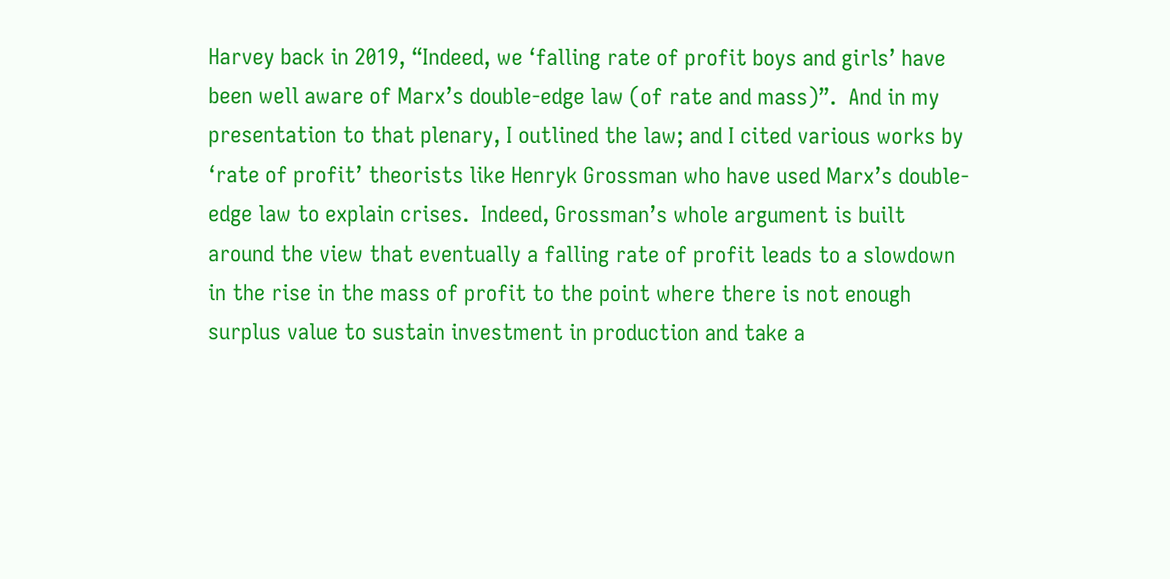Harvey back in 2019, “Indeed, we ‘falling rate of profit boys and girls’ have been well aware of Marx’s double-edge law (of rate and mass)”.  And in my presentation to that plenary, I outlined the law; and I cited various works by ‘rate of profit’ theorists like Henryk Grossman who have used Marx’s double-edge law to explain crises.  Indeed, Grossman’s whole argument is built around the view that eventually a falling rate of profit leads to a slowdown in the rise in the mass of profit to the point where there is not enough surplus value to sustain investment in production and take a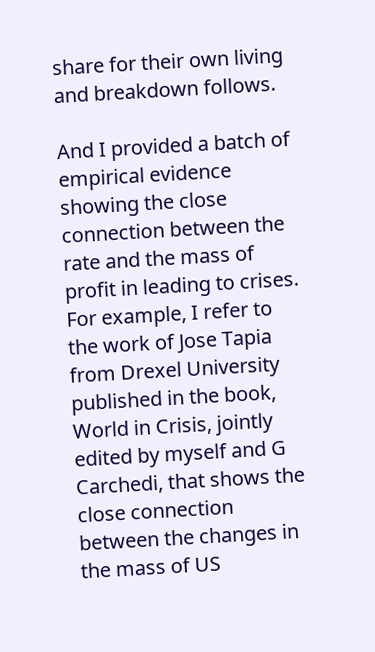share for their own living and breakdown follows.

And I provided a batch of empirical evidence showing the close connection between the rate and the mass of profit in leading to crises.  For example, I refer to the work of Jose Tapia from Drexel University published in the book, World in Crisis, jointly edited by myself and G Carchedi, that shows the close connection between the changes in the mass of US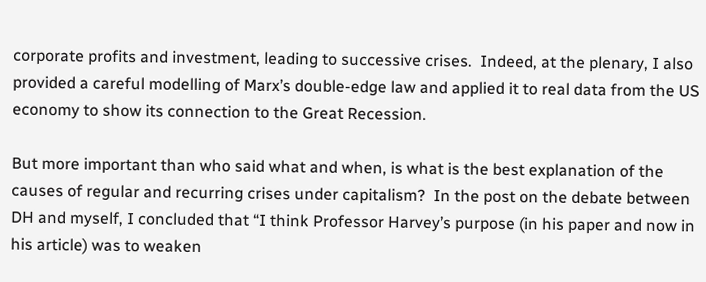corporate profits and investment, leading to successive crises.  Indeed, at the plenary, I also provided a careful modelling of Marx’s double-edge law and applied it to real data from the US economy to show its connection to the Great Recession.

But more important than who said what and when, is what is the best explanation of the causes of regular and recurring crises under capitalism?  In the post on the debate between DH and myself, I concluded that “I think Professor Harvey’s purpose (in his paper and now in his article) was to weaken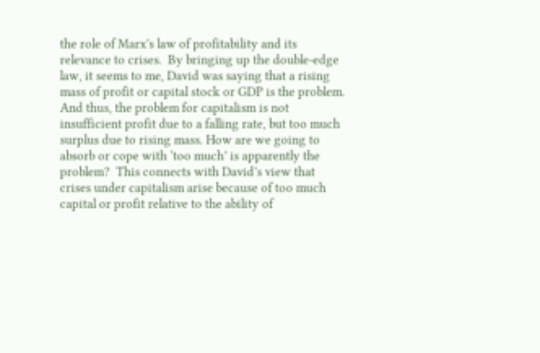the role of Marx’s law of profitability and its relevance to crises.  By bringing up the double-edge law, it seems to me, David was saying that a rising mass of profit or capital stock or GDP is the problem. And thus, the problem for capitalism is not insufficient profit due to a falling rate, but too much surplus due to rising mass. How are we going to absorb or cope with ‘too much’ is apparently the problem?  This connects with David’s view that crises under capitalism arise because of too much capital or profit relative to the ability of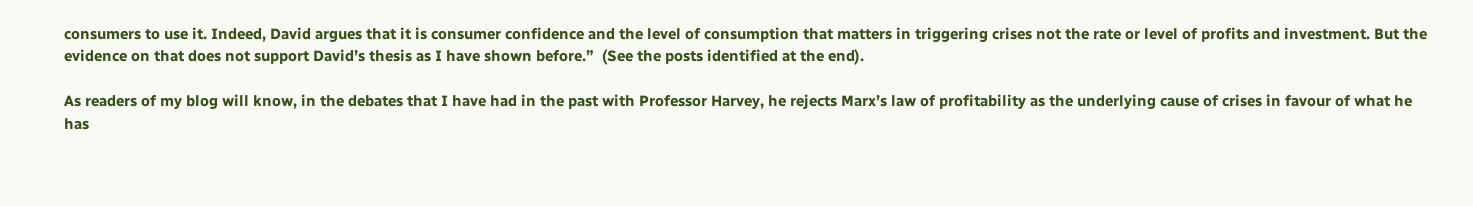consumers to use it. Indeed, David argues that it is consumer confidence and the level of consumption that matters in triggering crises not the rate or level of profits and investment. But the evidence on that does not support David’s thesis as I have shown before.”  (See the posts identified at the end).

As readers of my blog will know, in the debates that I have had in the past with Professor Harvey, he rejects Marx’s law of profitability as the underlying cause of crises in favour of what he has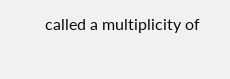called a multiplicity of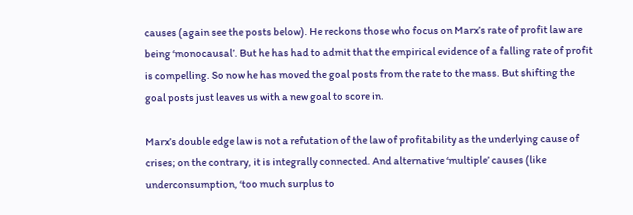causes (again see the posts below). He reckons those who focus on Marx’s rate of profit law are being ‘monocausal’. But he has had to admit that the empirical evidence of a falling rate of profit is compelling. So now he has moved the goal posts from the rate to the mass. But shifting the goal posts just leaves us with a new goal to score in.

Marx’s double edge law is not a refutation of the law of profitability as the underlying cause of crises; on the contrary, it is integrally connected. And alternative ‘multiple’ causes (like underconsumption, ‘too much surplus to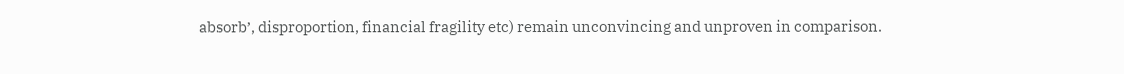absorb’, disproportion, financial fragility etc) remain unconvincing and unproven in comparison.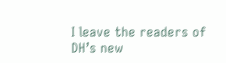I leave the readers of DH’s new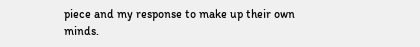piece and my response to make up their own minds.